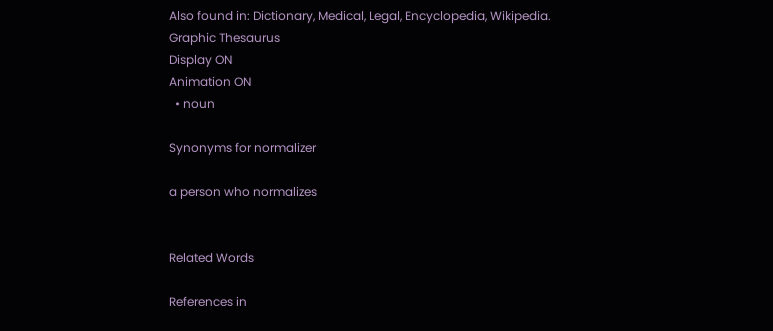Also found in: Dictionary, Medical, Legal, Encyclopedia, Wikipedia.
Graphic Thesaurus
Display ON
Animation ON
  • noun

Synonyms for normalizer

a person who normalizes


Related Words

References in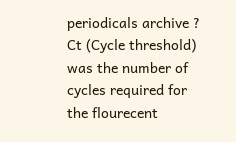periodicals archive ?
Ct (Cycle threshold) was the number of cycles required for the flourecent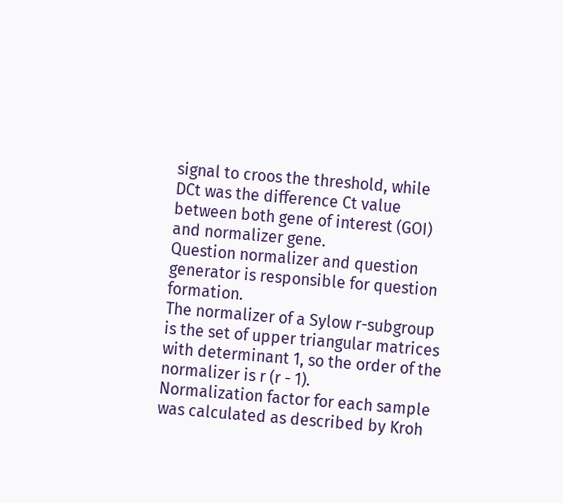signal to croos the threshold, while DCt was the difference Ct value between both gene of interest (GOI) and normalizer gene.
Question normalizer and question generator is responsible for question formation.
The normalizer of a Sylow r-subgroup is the set of upper triangular matrices with determinant 1, so the order of the normalizer is r (r - 1).
Normalization factor for each sample was calculated as described by Kroh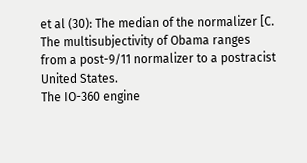et al (30): The median of the normalizer [C.
The multisubjectivity of Obama ranges from a post-9/11 normalizer to a postracist United States.
The IO-360 engine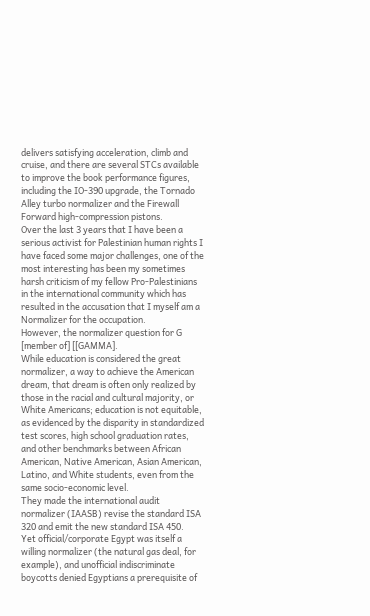delivers satisfying acceleration, climb and cruise, and there are several STCs available to improve the book performance figures, including the IO-390 upgrade, the Tornado Alley turbo normalizer and the Firewall Forward high-compression pistons.
Over the last 3 years that I have been a serious activist for Palestinian human rights I have faced some major challenges, one of the most interesting has been my sometimes harsh criticism of my fellow Pro-Palestinians in the international community which has resulted in the accusation that I myself am a Normalizer for the occupation.
However, the normalizer question for G [member of] [[GAMMA].
While education is considered the great normalizer, a way to achieve the American dream, that dream is often only realized by those in the racial and cultural majority, or White Americans; education is not equitable, as evidenced by the disparity in standardized test scores, high school graduation rates, and other benchmarks between African American, Native American, Asian American, Latino, and White students, even from the same socio-economic level.
They made the international audit normalizer (IAASB) revise the standard ISA 320 and emit the new standard ISA 450.
Yet official/corporate Egypt was itself a willing normalizer (the natural gas deal, for example), and unofficial indiscriminate boycotts denied Egyptians a prerequisite of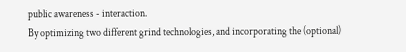public awareness - interaction.
By optimizing two different grind technologies, and incorporating the (optional)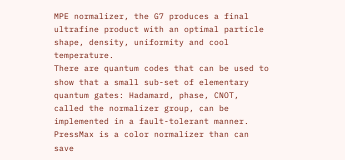MPE normalizer, the G7 produces a final ultrafine product with an optimal particle shape, density, uniformity and cool temperature.
There are quantum codes that can be used to show that a small sub-set of elementary quantum gates: Hadamard, phase, CNOT, called the normalizer group, can be implemented in a fault-tolerant manner.
PressMax is a color normalizer than can save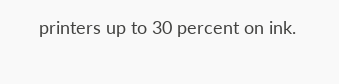printers up to 30 percent on ink.